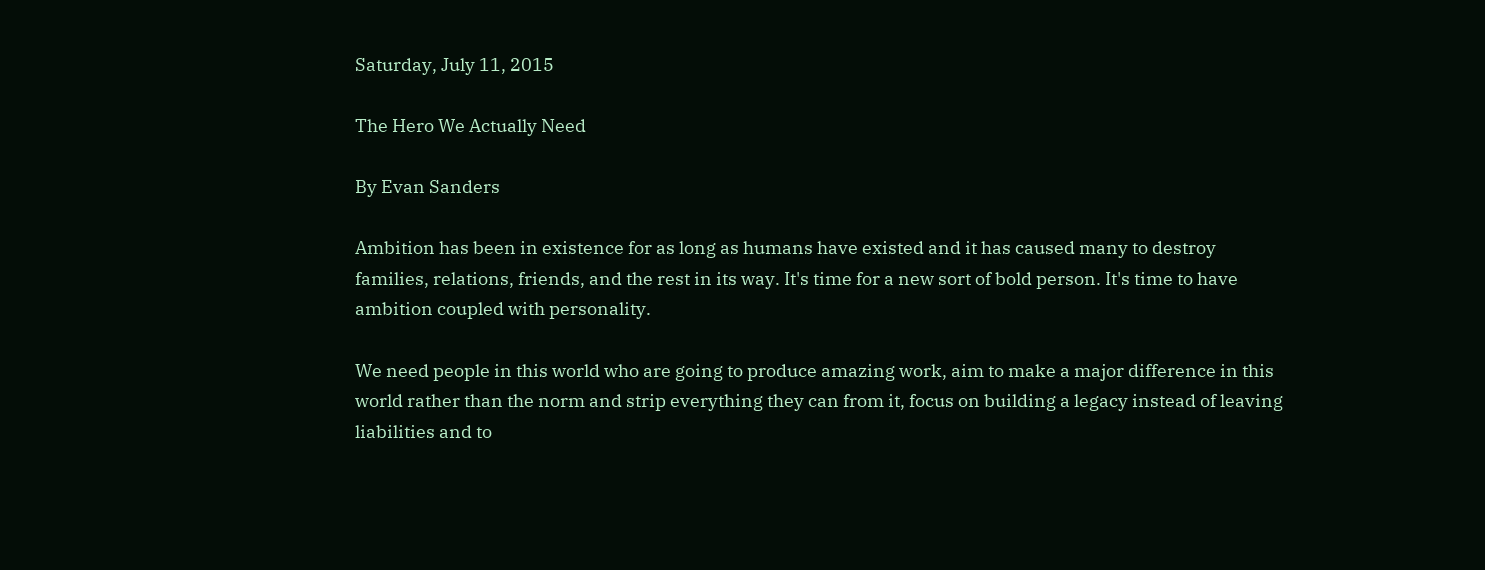Saturday, July 11, 2015

The Hero We Actually Need

By Evan Sanders

Ambition has been in existence for as long as humans have existed and it has caused many to destroy families, relations, friends, and the rest in its way. It's time for a new sort of bold person. It's time to have ambition coupled with personality.

We need people in this world who are going to produce amazing work, aim to make a major difference in this world rather than the norm and strip everything they can from it, focus on building a legacy instead of leaving liabilities and to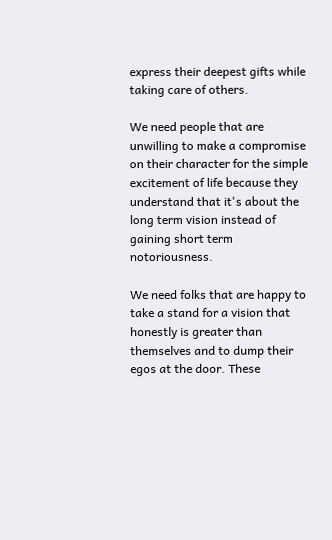express their deepest gifts while taking care of others.

We need people that are unwilling to make a compromise on their character for the simple excitement of life because they understand that it's about the long term vision instead of gaining short term notoriousness.

We need folks that are happy to take a stand for a vision that honestly is greater than themselves and to dump their egos at the door. These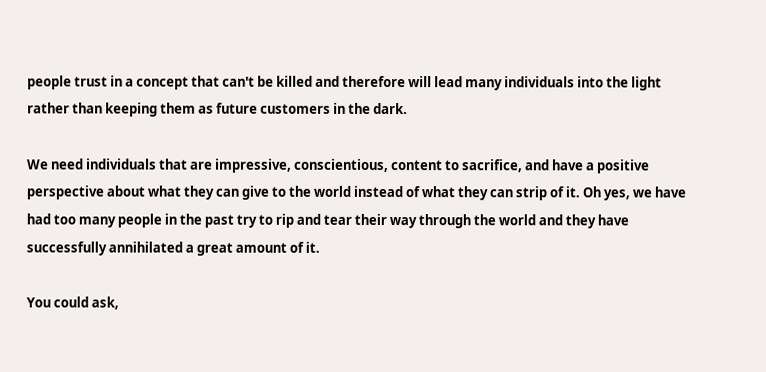people trust in a concept that can't be killed and therefore will lead many individuals into the light rather than keeping them as future customers in the dark.

We need individuals that are impressive, conscientious, content to sacrifice, and have a positive perspective about what they can give to the world instead of what they can strip of it. Oh yes, we have had too many people in the past try to rip and tear their way through the world and they have successfully annihilated a great amount of it.

You could ask,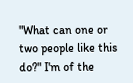"What can one or two people like this do?" I'm of the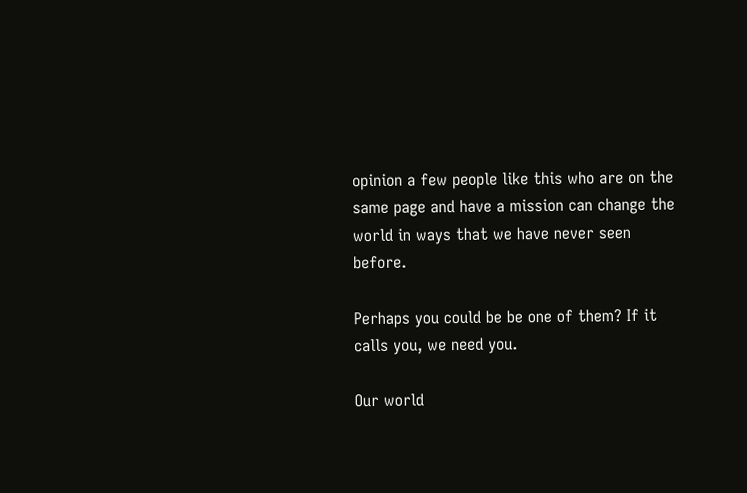opinion a few people like this who are on the same page and have a mission can change the world in ways that we have never seen before.

Perhaps you could be be one of them? If it calls you, we need you.

Our world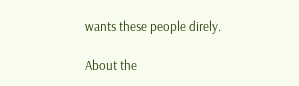wants these people direly.

About the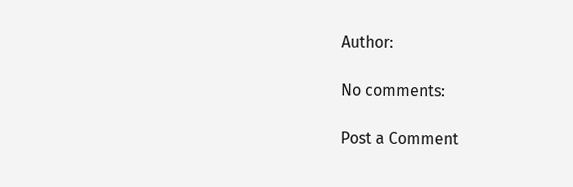Author:

No comments:

Post a Comment